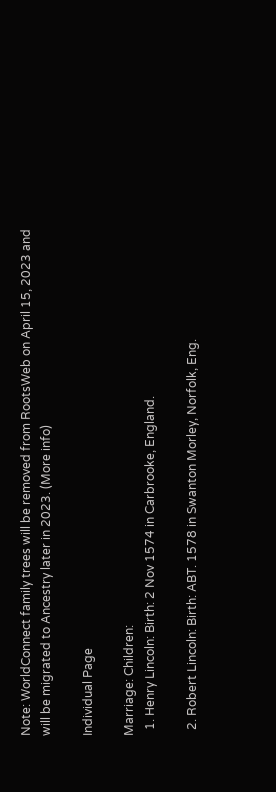Note: WorldConnect family trees will be removed from RootsWeb on April 15, 2023 and will be migrated to Ancestry later in 2023. (More info)

Individual Page

Marriage: Children:
  1. Henry Lincoln: Birth: 2 Nov 1574 in Carbrooke, England.

  2. Robert Lincoln: Birth: ABT. 1578 in Swanton Morley, Norfolk, Eng.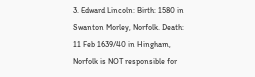3. Edward Lincoln: Birth: 1580 in Swanton Morley, Norfolk. Death: 11 Feb 1639/40 in Hingham, Norfolk is NOT responsible for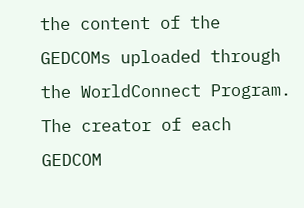the content of the GEDCOMs uploaded through the WorldConnect Program. The creator of each GEDCOM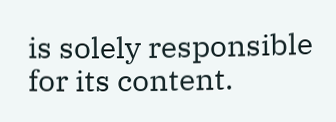is solely responsible for its content.